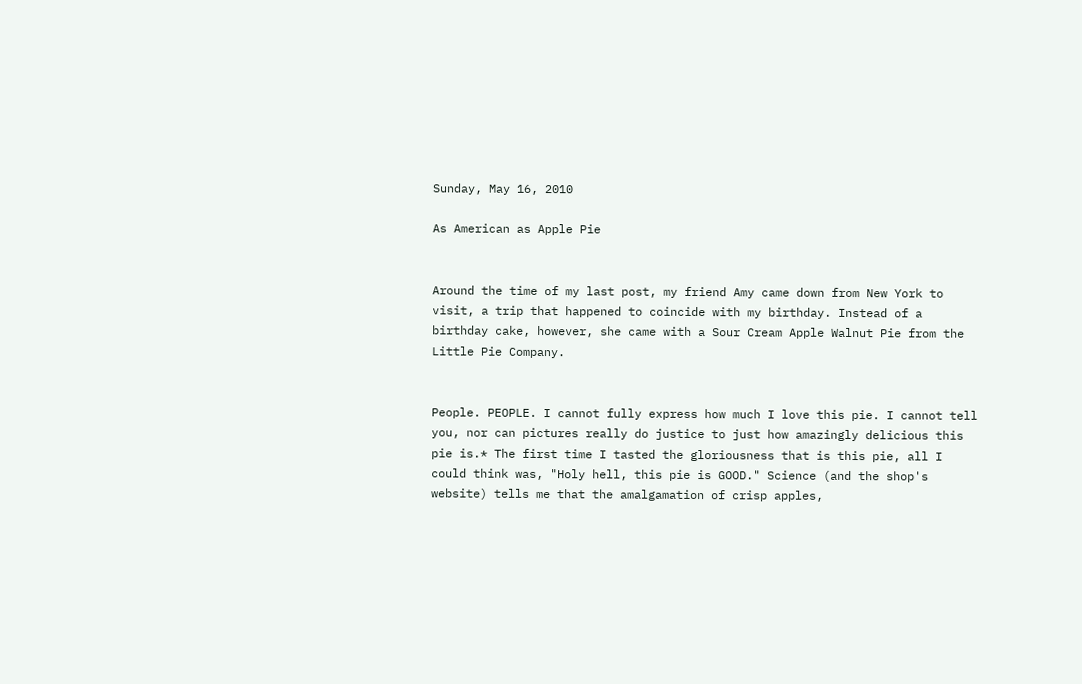Sunday, May 16, 2010

As American as Apple Pie


Around the time of my last post, my friend Amy came down from New York to visit, a trip that happened to coincide with my birthday. Instead of a birthday cake, however, she came with a Sour Cream Apple Walnut Pie from the Little Pie Company.


People. PEOPLE. I cannot fully express how much I love this pie. I cannot tell you, nor can pictures really do justice to just how amazingly delicious this pie is.* The first time I tasted the gloriousness that is this pie, all I could think was, "Holy hell, this pie is GOOD." Science (and the shop's website) tells me that the amalgamation of crisp apples,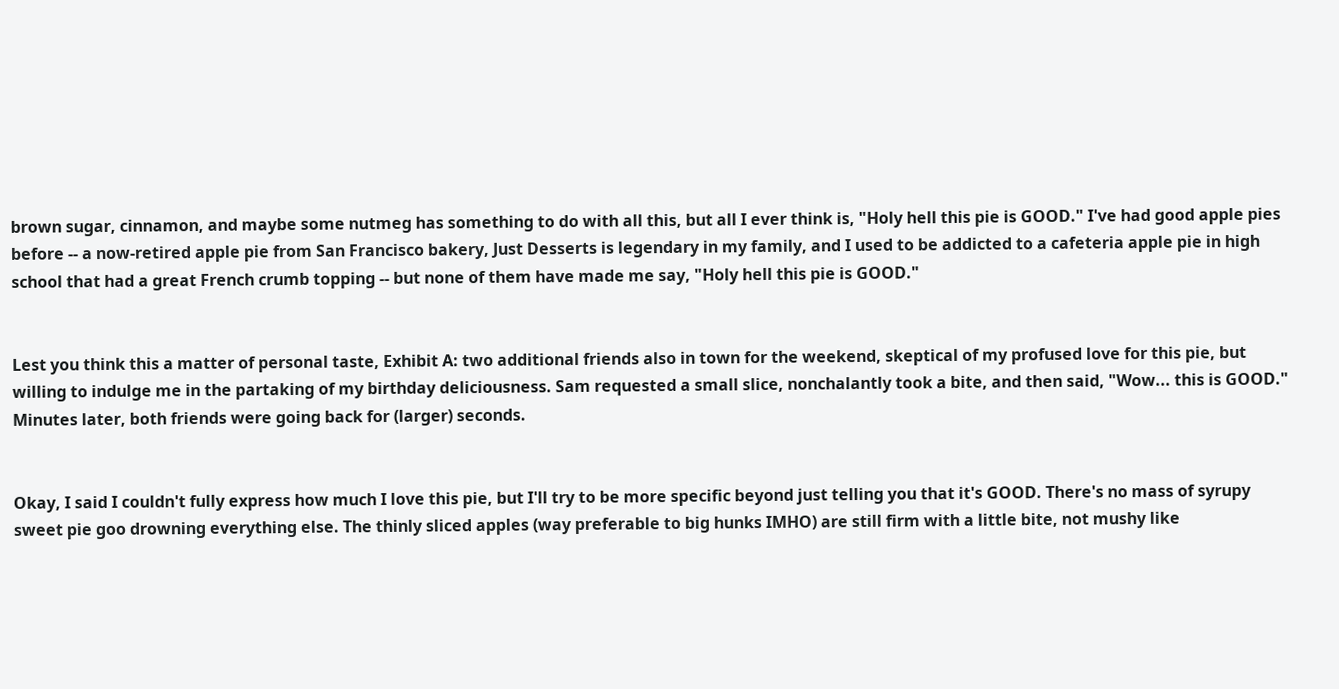brown sugar, cinnamon, and maybe some nutmeg has something to do with all this, but all I ever think is, "Holy hell this pie is GOOD." I've had good apple pies before -- a now-retired apple pie from San Francisco bakery, Just Desserts is legendary in my family, and I used to be addicted to a cafeteria apple pie in high school that had a great French crumb topping -- but none of them have made me say, "Holy hell this pie is GOOD."


Lest you think this a matter of personal taste, Exhibit A: two additional friends also in town for the weekend, skeptical of my profused love for this pie, but willing to indulge me in the partaking of my birthday deliciousness. Sam requested a small slice, nonchalantly took a bite, and then said, "Wow... this is GOOD." Minutes later, both friends were going back for (larger) seconds.


Okay, I said I couldn't fully express how much I love this pie, but I'll try to be more specific beyond just telling you that it's GOOD. There's no mass of syrupy sweet pie goo drowning everything else. The thinly sliced apples (way preferable to big hunks IMHO) are still firm with a little bite, not mushy like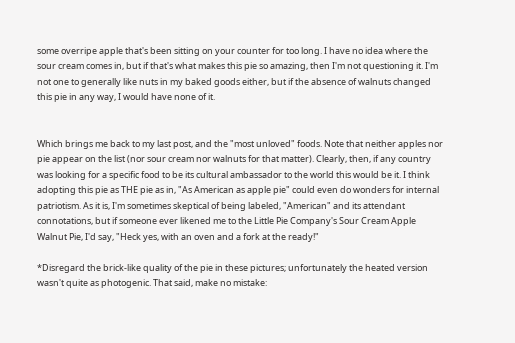some overripe apple that's been sitting on your counter for too long. I have no idea where the sour cream comes in, but if that's what makes this pie so amazing, then I'm not questioning it. I'm not one to generally like nuts in my baked goods either, but if the absence of walnuts changed this pie in any way, I would have none of it.


Which brings me back to my last post, and the "most unloved" foods. Note that neither apples nor pie appear on the list (nor sour cream nor walnuts for that matter). Clearly, then, if any country was looking for a specific food to be its cultural ambassador to the world this would be it. I think adopting this pie as THE pie as in, "As American as apple pie" could even do wonders for internal patriotism. As it is, I'm sometimes skeptical of being labeled, "American" and its attendant connotations, but if someone ever likened me to the Little Pie Company's Sour Cream Apple Walnut Pie, I'd say, "Heck yes, with an oven and a fork at the ready!"

*Disregard the brick-like quality of the pie in these pictures; unfortunately the heated version wasn't quite as photogenic. That said, make no mistake: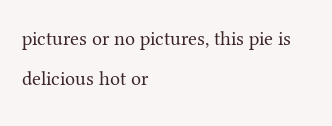pictures or no pictures, this pie is delicious hot or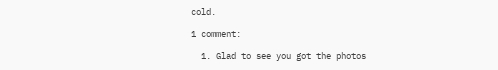cold.

1 comment:

  1. Glad to see you got the photos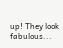up! They look fabulous...